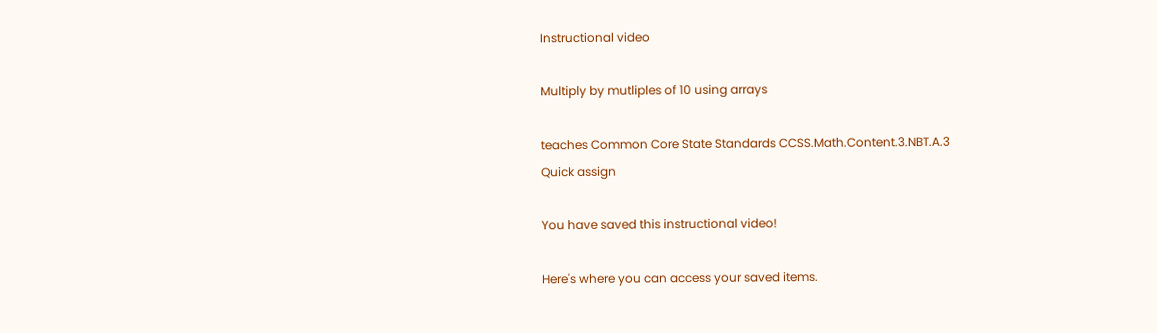Instructional video

Multiply by mutliples of 10 using arrays

teaches Common Core State Standards CCSS.Math.Content.3.NBT.A.3
Quick assign

You have saved this instructional video!

Here's where you can access your saved items.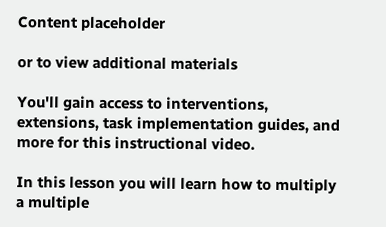Content placeholder

or to view additional materials

You'll gain access to interventions, extensions, task implementation guides, and more for this instructional video.

In this lesson you will learn how to multiply a multiple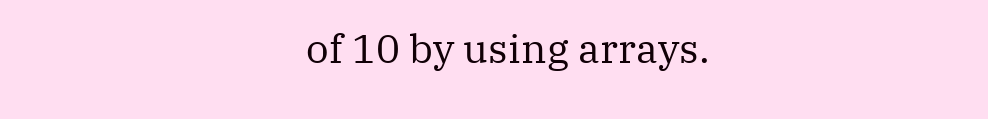of 10 by using arrays.